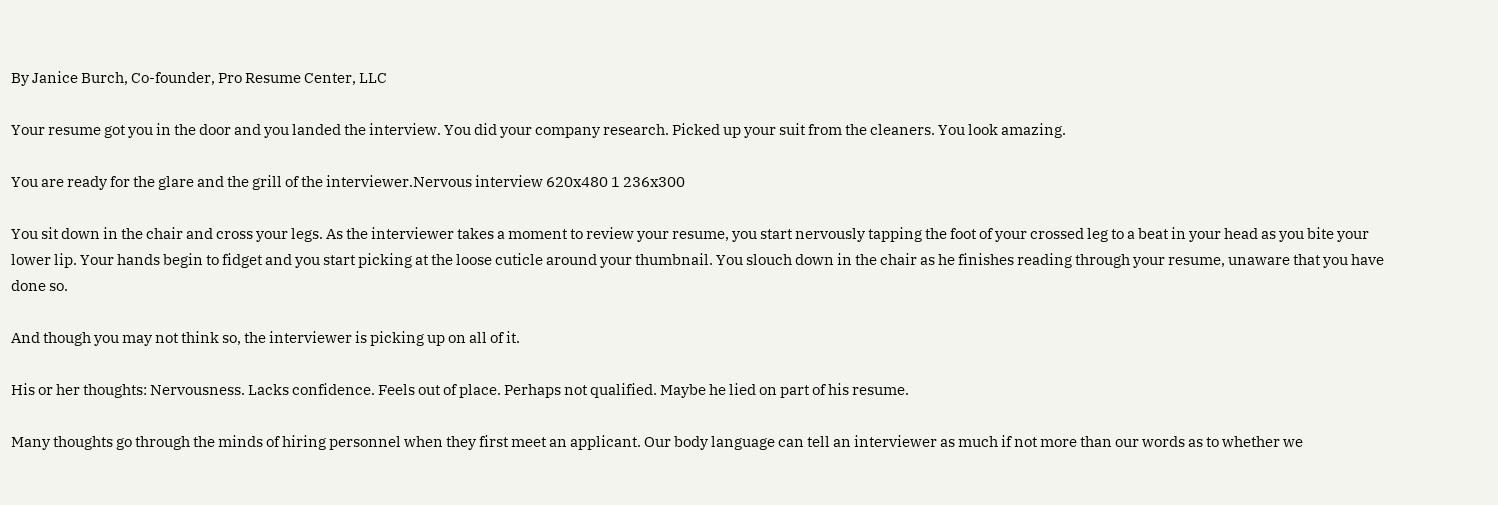By Janice Burch, Co-founder, Pro Resume Center, LLC

Your resume got you in the door and you landed the interview. You did your company research. Picked up your suit from the cleaners. You look amazing.

You are ready for the glare and the grill of the interviewer.Nervous interview 620x480 1 236x300

You sit down in the chair and cross your legs. As the interviewer takes a moment to review your resume, you start nervously tapping the foot of your crossed leg to a beat in your head as you bite your lower lip. Your hands begin to fidget and you start picking at the loose cuticle around your thumbnail. You slouch down in the chair as he finishes reading through your resume, unaware that you have done so.

And though you may not think so, the interviewer is picking up on all of it.

His or her thoughts: Nervousness. Lacks confidence. Feels out of place. Perhaps not qualified. Maybe he lied on part of his resume.

Many thoughts go through the minds of hiring personnel when they first meet an applicant. Our body language can tell an interviewer as much if not more than our words as to whether we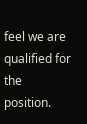feel we are qualified for the position.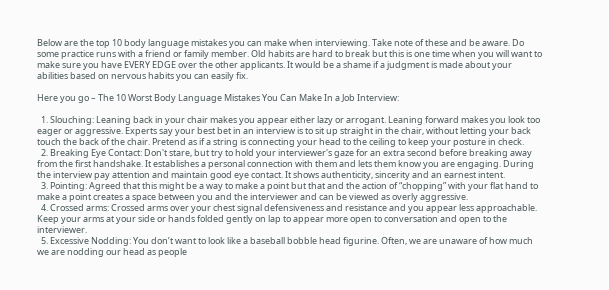Below are the top 10 body language mistakes you can make when interviewing. Take note of these and be aware. Do some practice runs with a friend or family member. Old habits are hard to break but this is one time when you will want to make sure you have EVERY EDGE over the other applicants. It would be a shame if a judgment is made about your abilities based on nervous habits you can easily fix.

Here you go – The 10 Worst Body Language Mistakes You Can Make In a Job Interview:

  1. Slouching: Leaning back in your chair makes you appear either lazy or arrogant. Leaning forward makes you look too eager or aggressive. Experts say your best bet in an interview is to sit up straight in the chair, without letting your back touch the back of the chair. Pretend as if a string is connecting your head to the ceiling to keep your posture in check.
  2. Breaking Eye Contact: Don't stare, but try to hold your interviewer's gaze for an extra second before breaking away from the first handshake. It establishes a personal connection with them and lets them know you are engaging. During the interview pay attention and maintain good eye contact. It shows authenticity, sincerity and an earnest intent.
  3. Pointing: Agreed that this might be a way to make a point but that and the action of “chopping” with your flat hand to make a point creates a space between you and the interviewer and can be viewed as overly aggressive.
  4. Crossed arms: Crossed arms over your chest signal defensiveness and resistance and you appear less approachable. Keep your arms at your side or hands folded gently on lap to appear more open to conversation and open to the interviewer.
  5. Excessive Nodding: You don’t want to look like a baseball bobble head figurine. Often, we are unaware of how much we are nodding our head as people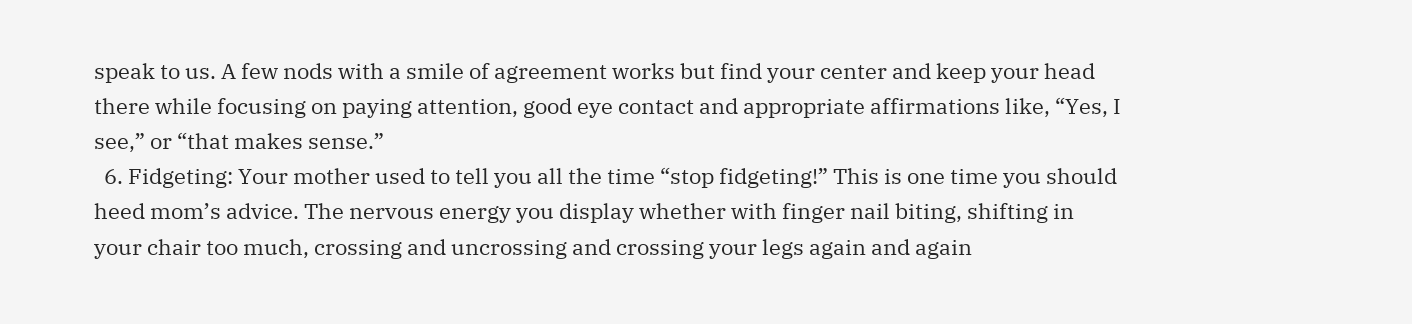speak to us. A few nods with a smile of agreement works but find your center and keep your head there while focusing on paying attention, good eye contact and appropriate affirmations like, “Yes, I see,” or “that makes sense.”
  6. Fidgeting: Your mother used to tell you all the time “stop fidgeting!” This is one time you should heed mom’s advice. The nervous energy you display whether with finger nail biting, shifting in your chair too much, crossing and uncrossing and crossing your legs again and again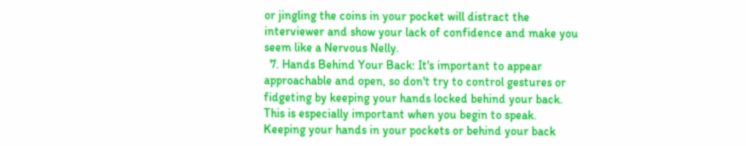or jingling the coins in your pocket will distract the interviewer and show your lack of confidence and make you seem like a Nervous Nelly.
  7. Hands Behind Your Back: It's important to appear approachable and open, so don't try to control gestures or fidgeting by keeping your hands locked behind your back. This is especially important when you begin to speak. Keeping your hands in your pockets or behind your back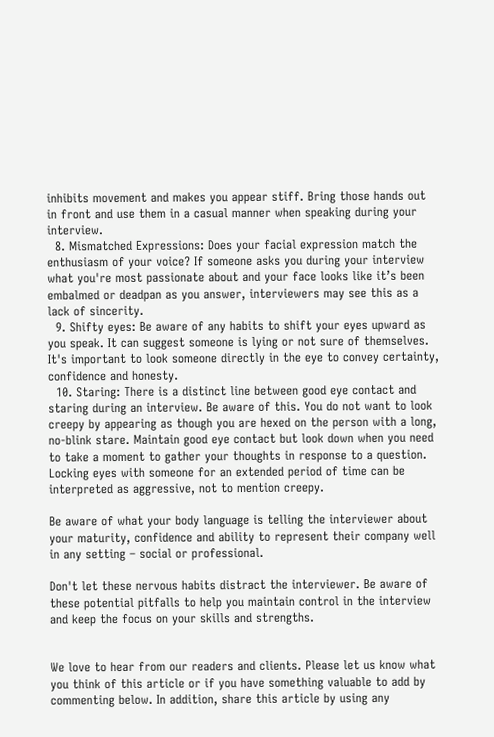inhibits movement and makes you appear stiff. Bring those hands out in front and use them in a casual manner when speaking during your interview.
  8. Mismatched Expressions: Does your facial expression match the enthusiasm of your voice? If someone asks you during your interview what you're most passionate about and your face looks like it’s been embalmed or deadpan as you answer, interviewers may see this as a lack of sincerity.
  9. Shifty eyes: Be aware of any habits to shift your eyes upward as you speak. It can suggest someone is lying or not sure of themselves. It's important to look someone directly in the eye to convey certainty, confidence and honesty.
  10. Staring: There is a distinct line between good eye contact and staring during an interview. Be aware of this. You do not want to look creepy by appearing as though you are hexed on the person with a long, no-blink stare. Maintain good eye contact but look down when you need to take a moment to gather your thoughts in response to a question. Locking eyes with someone for an extended period of time can be interpreted as aggressive, not to mention creepy.

Be aware of what your body language is telling the interviewer about your maturity, confidence and ability to represent their company well in any setting – social or professional.

Don't let these nervous habits distract the interviewer. Be aware of these potential pitfalls to help you maintain control in the interview and keep the focus on your skills and strengths.


We love to hear from our readers and clients. Please let us know what you think of this article or if you have something valuable to add by commenting below. In addition, share this article by using any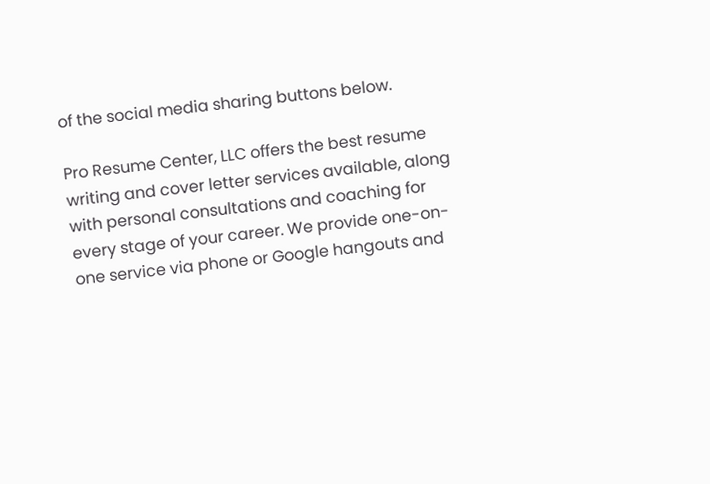of the social media sharing buttons below.

Pro Resume Center, LLC offers the best resume writing and cover letter services available, along with personal consultations and coaching for every stage of your career. We provide one-on-one service via phone or Google hangouts and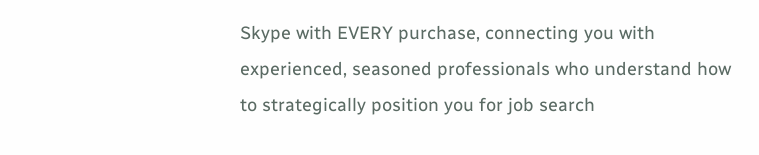Skype with EVERY purchase, connecting you with experienced, seasoned professionals who understand how to strategically position you for job search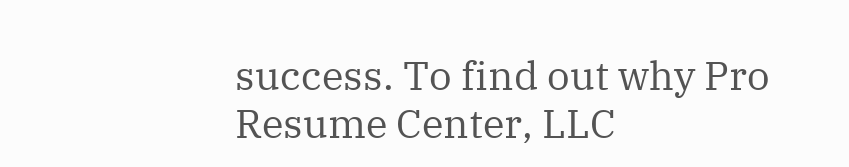success. To find out why Pro Resume Center, LLC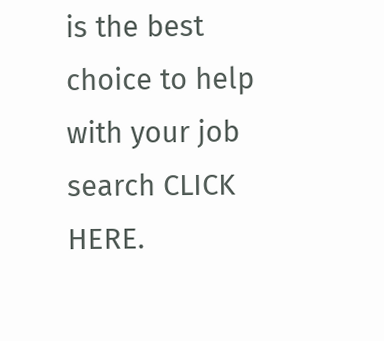is the best choice to help with your job search CLICK HERE.